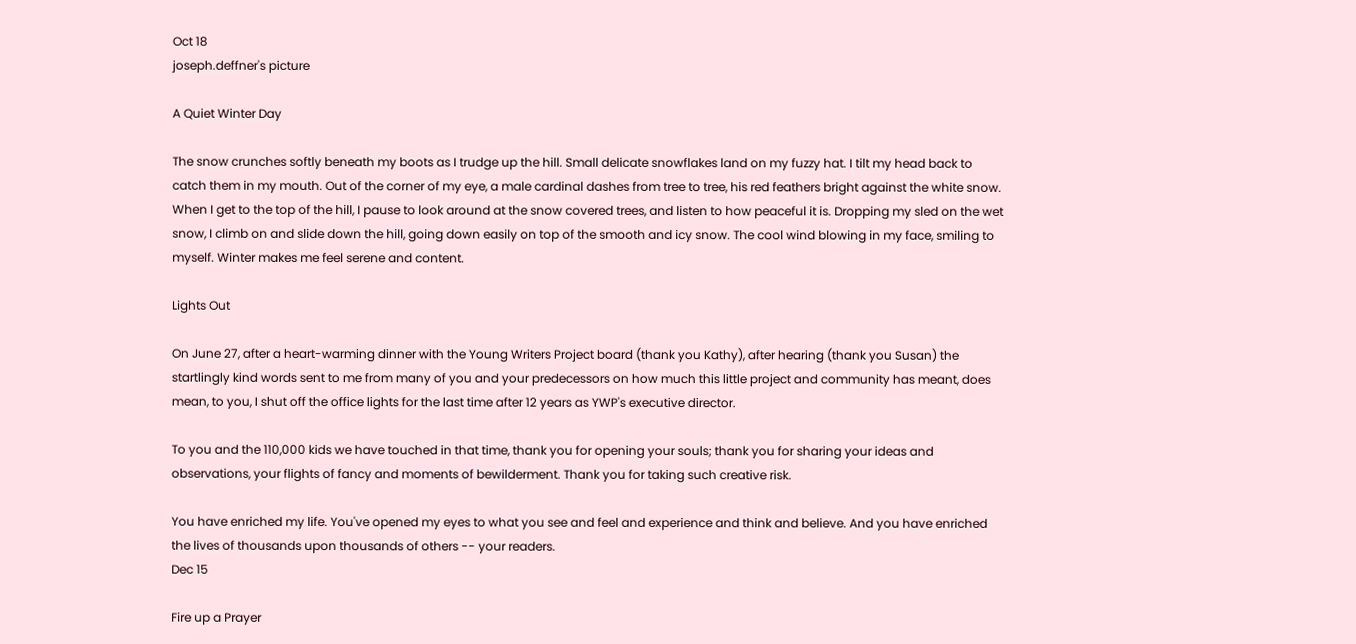Oct 18
joseph.deffner's picture

A Quiet Winter Day

The snow crunches softly beneath my boots as I trudge up the hill. Small delicate snowflakes land on my fuzzy hat. I tilt my head back to catch them in my mouth. Out of the corner of my eye, a male cardinal dashes from tree to tree, his red feathers bright against the white snow. When I get to the top of the hill, I pause to look around at the snow covered trees, and listen to how peaceful it is. Dropping my sled on the wet snow, I climb on and slide down the hill, going down easily on top of the smooth and icy snow. The cool wind blowing in my face, smiling to myself. Winter makes me feel serene and content.

Lights Out

On June 27, after a heart-warming dinner with the Young Writers Project board (thank you Kathy), after hearing (thank you Susan) the startlingly kind words sent to me from many of you and your predecessors on how much this little project and community has meant, does mean, to you, I shut off the office lights for the last time after 12 years as YWP's executive director.

To you and the 110,000 kids we have touched in that time, thank you for opening your souls; thank you for sharing your ideas and observations, your flights of fancy and moments of bewilderment. Thank you for taking such creative risk.

You have enriched my life. You've opened my eyes to what you see and feel and experience and think and believe. And you have enriched the lives of thousands upon thousands of others -- your readers.
Dec 15

Fire up a Prayer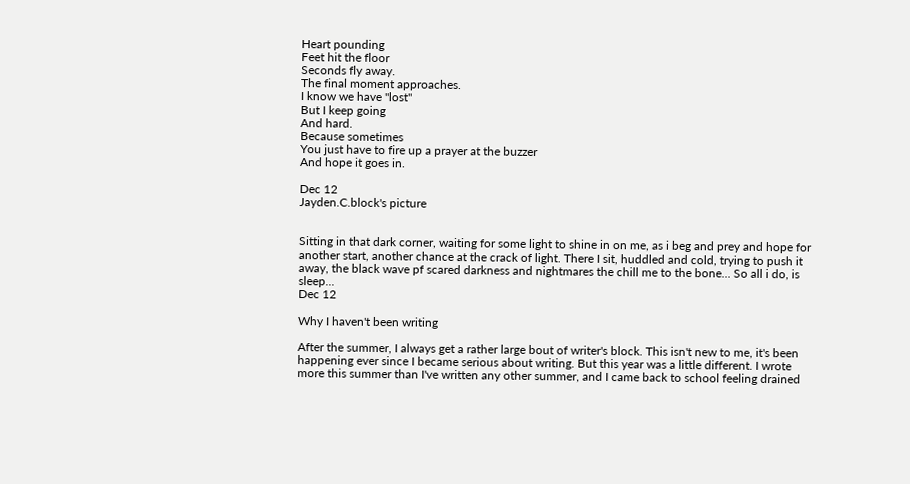Heart pounding
Feet hit the floor
Seconds fly away.
The final moment approaches.
I know we have "lost"
But I keep going
And hard.
Because sometimes
You just have to fire up a prayer at the buzzer
And hope it goes in.

Dec 12
Jayden.C.block's picture


Sitting in that dark corner, waiting for some light to shine in on me, as i beg and prey and hope for another start, another chance at the crack of light. There I sit, huddled and cold, trying to push it away, the black wave pf scared darkness and nightmares the chill me to the bone... So all i do, is sleep...
Dec 12

Why I haven't been writing

After the summer, I always get a rather large bout of writer's block. This isn't new to me, it's been happening ever since I became serious about writing. But this year was a little different. I wrote more this summer than I've written any other summer, and I came back to school feeling drained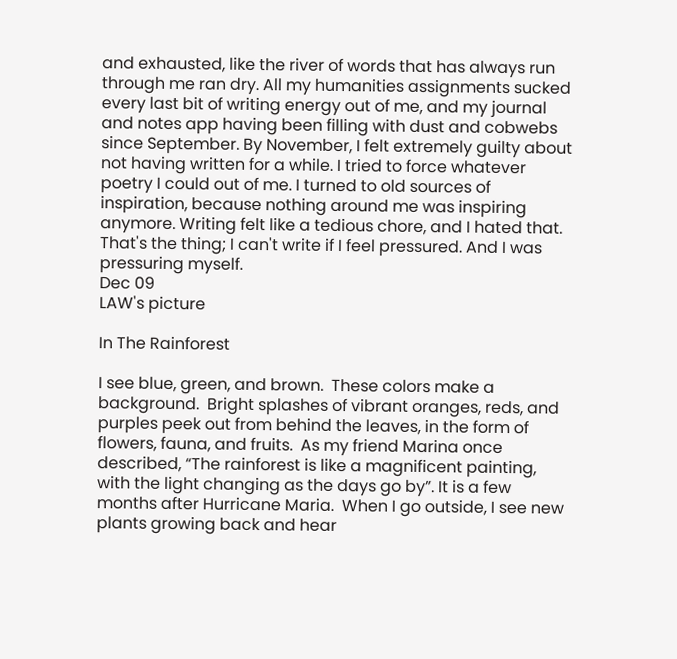and exhausted, like the river of words that has always run through me ran dry. All my humanities assignments sucked every last bit of writing energy out of me, and my journal and notes app having been filling with dust and cobwebs since September. By November, I felt extremely guilty about not having written for a while. I tried to force whatever poetry I could out of me. I turned to old sources of inspiration, because nothing around me was inspiring anymore. Writing felt like a tedious chore, and I hated that. That's the thing; I can't write if I feel pressured. And I was pressuring myself.
Dec 09
LAW's picture

In The Rainforest

I see blue, green, and brown.  These colors make a background.  Bright splashes of vibrant oranges, reds, and purples peek out from behind the leaves, in the form of flowers, fauna, and fruits.  As my friend Marina once described, “The rainforest is like a magnificent painting, with the light changing as the days go by”. It is a few months after Hurricane Maria.  When I go outside, I see new plants growing back and hear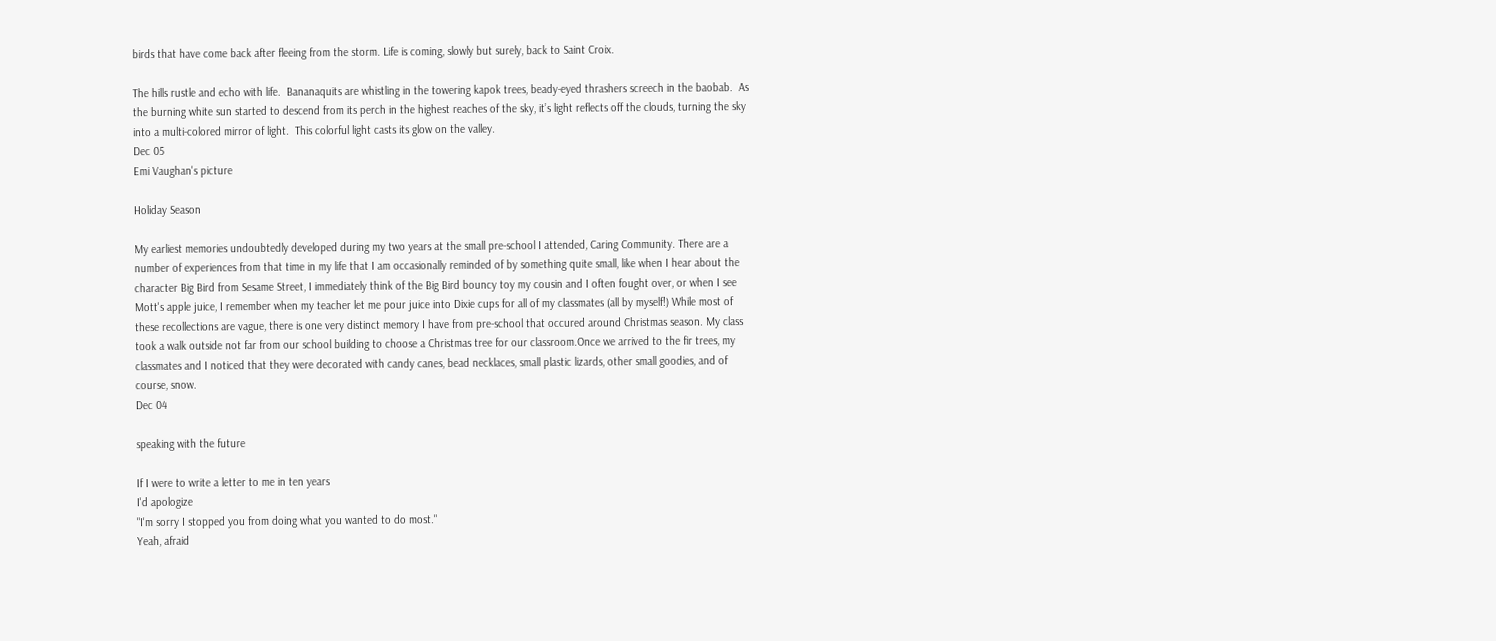birds that have come back after fleeing from the storm. Life is coming, slowly but surely, back to Saint Croix.

The hills rustle and echo with life.  Bananaquits are whistling in the towering kapok trees, beady-eyed thrashers screech in the baobab.  As the burning white sun started to descend from its perch in the highest reaches of the sky, it’s light reflects off the clouds, turning the sky into a multi-colored mirror of light.  This colorful light casts its glow on the valley.
Dec 05
Emi Vaughan's picture

Holiday Season

My earliest memories undoubtedly developed during my two years at the small pre-school I attended, Caring Community. There are a number of experiences from that time in my life that I am occasionally reminded of by something quite small, like when I hear about the character Big Bird from Sesame Street, I immediately think of the Big Bird bouncy toy my cousin and I often fought over, or when I see Mott's apple juice, I remember when my teacher let me pour juice into Dixie cups for all of my classmates (all by myself!) While most of these recollections are vague, there is one very distinct memory I have from pre-school that occured around Christmas season. My class took a walk outside not far from our school building to choose a Christmas tree for our classroom.Once we arrived to the fir trees, my classmates and I noticed that they were decorated with candy canes, bead necklaces, small plastic lizards, other small goodies, and of course, snow.
Dec 04

speaking with the future

If I were to write a letter to me in ten years
I'd apologize
"I'm sorry I stopped you from doing what you wanted to do most."
Yeah, afraid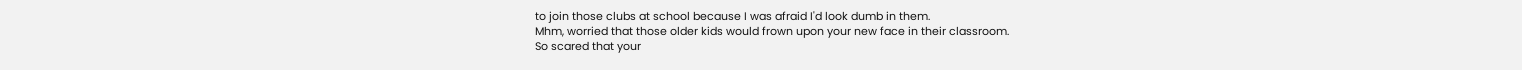to join those clubs at school because I was afraid I'd look dumb in them.
Mhm, worried that those older kids would frown upon your new face in their classroom.
So scared that your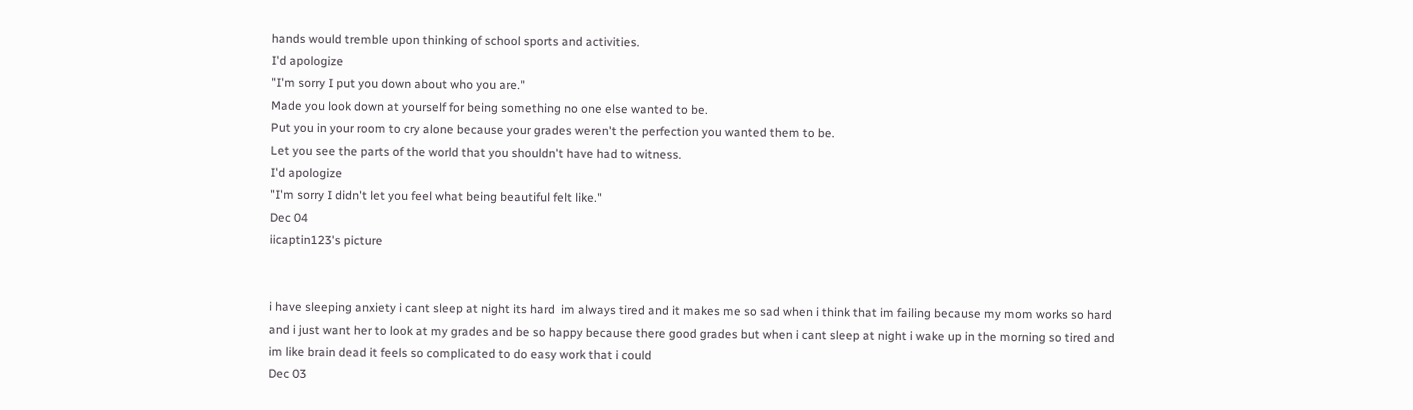hands would tremble upon thinking of school sports and activities.
I'd apologize
"I'm sorry I put you down about who you are."
Made you look down at yourself for being something no one else wanted to be.
Put you in your room to cry alone because your grades weren't the perfection you wanted them to be.
Let you see the parts of the world that you shouldn't have had to witness.
I'd apologize
"I'm sorry I didn't let you feel what being beautiful felt like."
Dec 04
iicaptin123's picture


i have sleeping anxiety i cant sleep at night its hard  im always tired and it makes me so sad when i think that im failing because my mom works so hard and i just want her to look at my grades and be so happy because there good grades but when i cant sleep at night i wake up in the morning so tired and im like brain dead it feels so complicated to do easy work that i could
Dec 03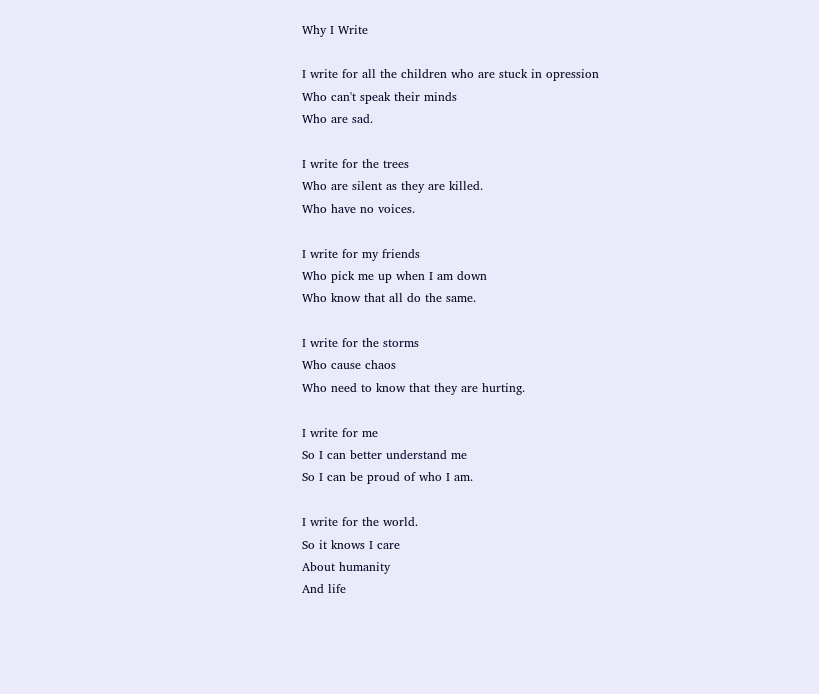Why I Write

I write for all the children who are stuck in opression
Who can't speak their minds
Who are sad.

I write for the trees
Who are silent as they are killed.
Who have no voices.

I write for my friends
Who pick me up when I am down
Who know that all do the same.

I write for the storms
Who cause chaos
Who need to know that they are hurting.

I write for me
So I can better understand me
So I can be proud of who I am.

I write for the world.
So it knows I care
About humanity
And life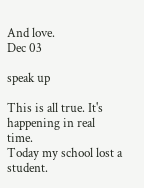And love.
Dec 03

speak up

This is all true. It's happening in real time.
Today my school lost a student.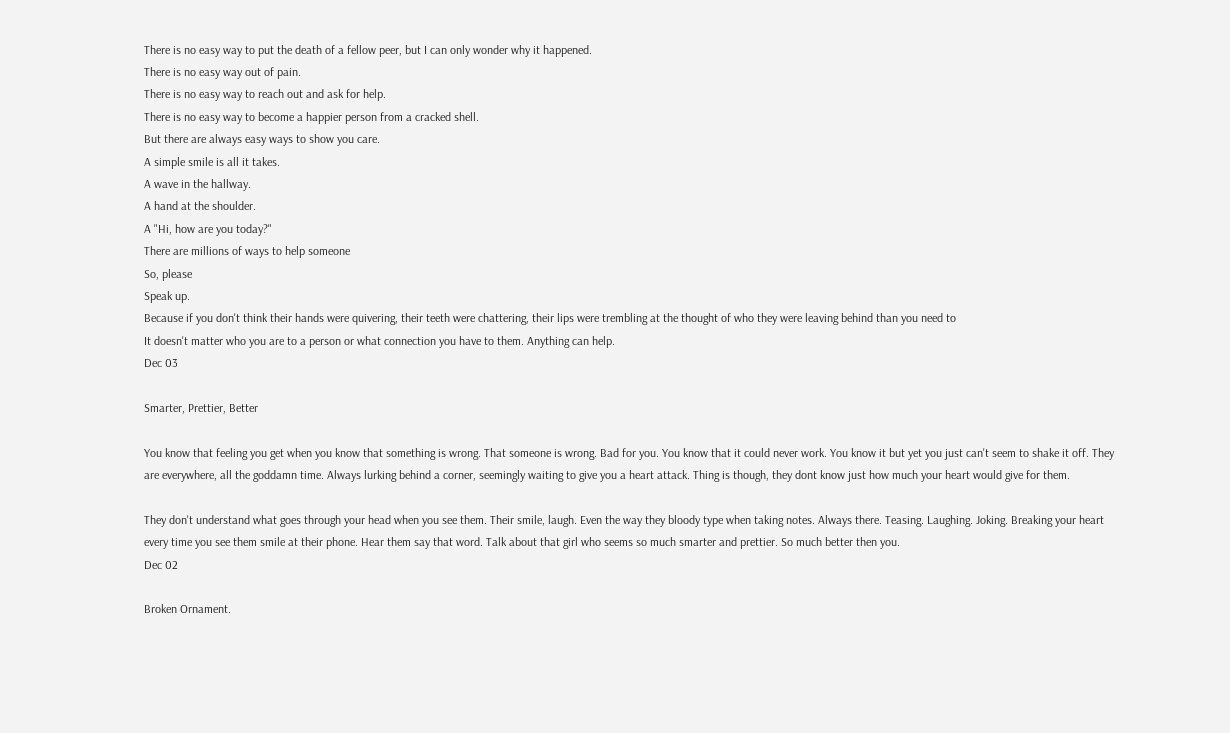There is no easy way to put the death of a fellow peer, but I can only wonder why it happened.
There is no easy way out of pain.
There is no easy way to reach out and ask for help.
There is no easy way to become a happier person from a cracked shell.
But there are always easy ways to show you care.
A simple smile is all it takes.
A wave in the hallway.
A hand at the shoulder.
A "Hi, how are you today?"
There are millions of ways to help someone
So, please
Speak up.
Because if you don't think their hands were quivering, their teeth were chattering, their lips were trembling at the thought of who they were leaving behind than you need to
It doesn't matter who you are to a person or what connection you have to them. Anything can help.
Dec 03

Smarter, Prettier, Better

You know that feeling you get when you know that something is wrong. That someone is wrong. Bad for you. You know that it could never work. You know it but yet you just can't seem to shake it off. They are everywhere, all the goddamn time. Always lurking behind a corner, seemingly waiting to give you a heart attack. Thing is though, they dont know just how much your heart would give for them.

They don't understand what goes through your head when you see them. Their smile, laugh. Even the way they bloody type when taking notes. Always there. Teasing. Laughing. Joking. Breaking your heart every time you see them smile at their phone. Hear them say that word. Talk about that girl who seems so much smarter and prettier. So much better then you.
Dec 02

Broken Ornament.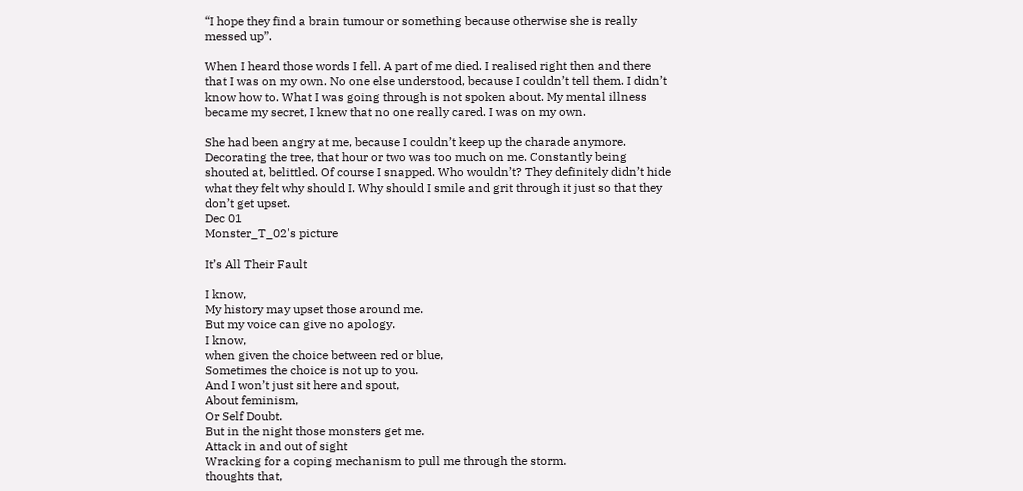“I hope they find a brain tumour or something because otherwise she is really messed up”.

When I heard those words I fell. A part of me died. I realised right then and there that I was on my own. No one else understood, because I couldn’t tell them. I didn’t know how to. What I was going through is not spoken about. My mental illness became my secret, I knew that no one really cared. I was on my own.

She had been angry at me, because I couldn’t keep up the charade anymore. Decorating the tree, that hour or two was too much on me. Constantly being shouted at, belittled. Of course I snapped. Who wouldn’t? They definitely didn’t hide what they felt why should I. Why should I smile and grit through it just so that they don’t get upset.
Dec 01
Monster_T_02's picture

It’s All Their Fault

I know,
My history may upset those around me.
But my voice can give no apology.
I know,
when given the choice between red or blue,
Sometimes the choice is not up to you.
And I won’t just sit here and spout,
About feminism,
Or Self Doubt.
But in the night those monsters get me.
Attack in and out of sight
Wracking for a coping mechanism to pull me through the storm.
thoughts that,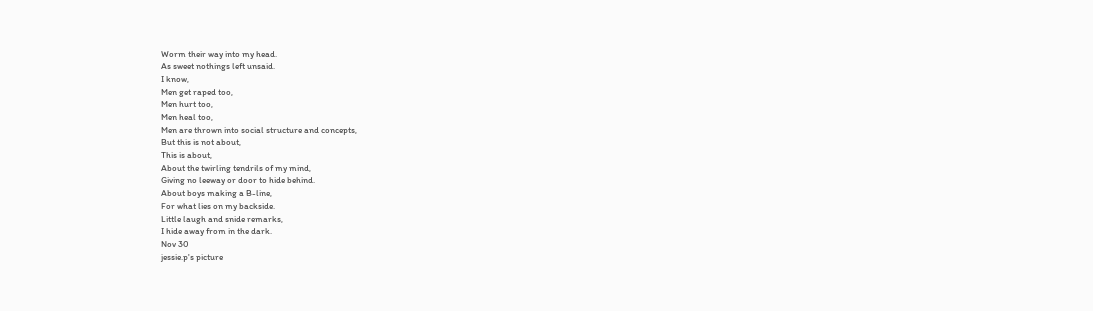Worm their way into my head.
As sweet nothings left unsaid.
I know,
Men get raped too,
Men hurt too,
Men heal too,
Men are thrown into social structure and concepts,
But this is not about,
This is about,
About the twirling tendrils of my mind,
Giving no leeway or door to hide behind.
About boys making a B-line,
For what lies on my backside.
Little laugh and snide remarks,
I hide away from in the dark.
Nov 30
jessie.p's picture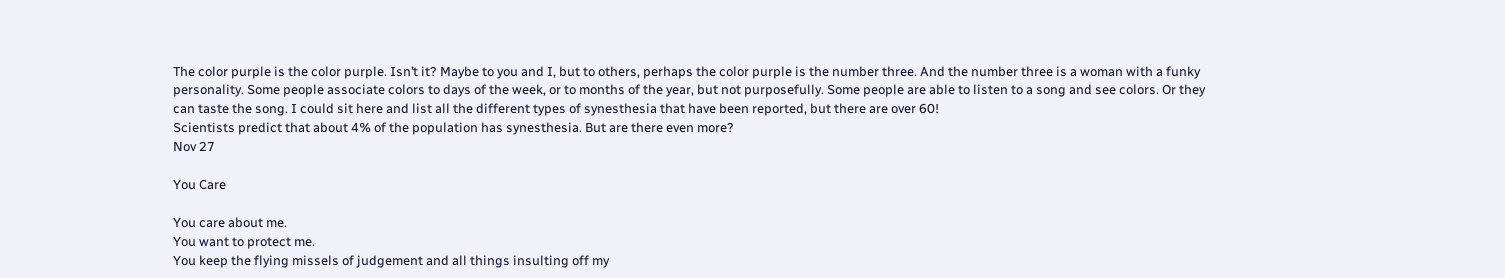The color purple is the color purple. Isn’t it? Maybe to you and I, but to others, perhaps the color purple is the number three. And the number three is a woman with a funky personality. Some people associate colors to days of the week, or to months of the year, but not purposefully. Some people are able to listen to a song and see colors. Or they can taste the song. I could sit here and list all the different types of synesthesia that have been reported, but there are over 60!
Scientists predict that about 4% of the population has synesthesia. But are there even more?
Nov 27

You Care

You care about me.
You want to protect me.
You keep the flying missels of judgement and all things insulting off my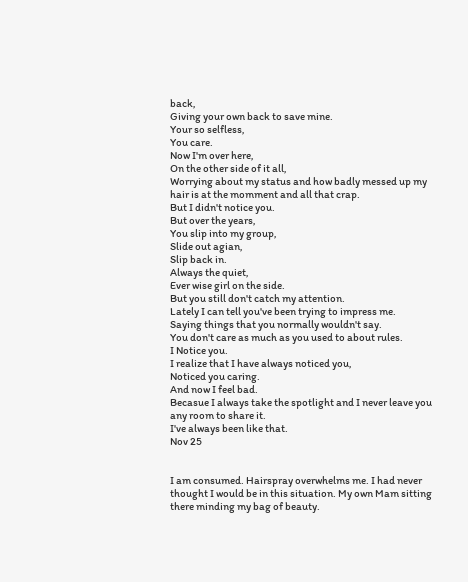back,
Giving your own back to save mine.
Your so selfless,
You care.
Now I'm over here,
On the other side of it all,
Worrying about my status and how badly messed up my hair is at the momment and all that crap.
But I didn't notice you.
But over the years,
You slip into my group,
Slide out agian,
Slip back in.
Always the quiet,
Ever wise girl on the side.
But you still don't catch my attention.
Lately I can tell you've been trying to impress me.
Saying things that you normally wouldn't say.
You don't care as much as you used to about rules.
I Notice you.
I realize that I have always noticed you,
Noticed you caring.
And now I feel bad.
Becasue I always take the spotlight and I never leave you any room to share it.
I've always been like that.
Nov 25


I am consumed. Hairspray overwhelms me. I had never thought I would be in this situation. My own Mam sitting there minding my bag of beauty.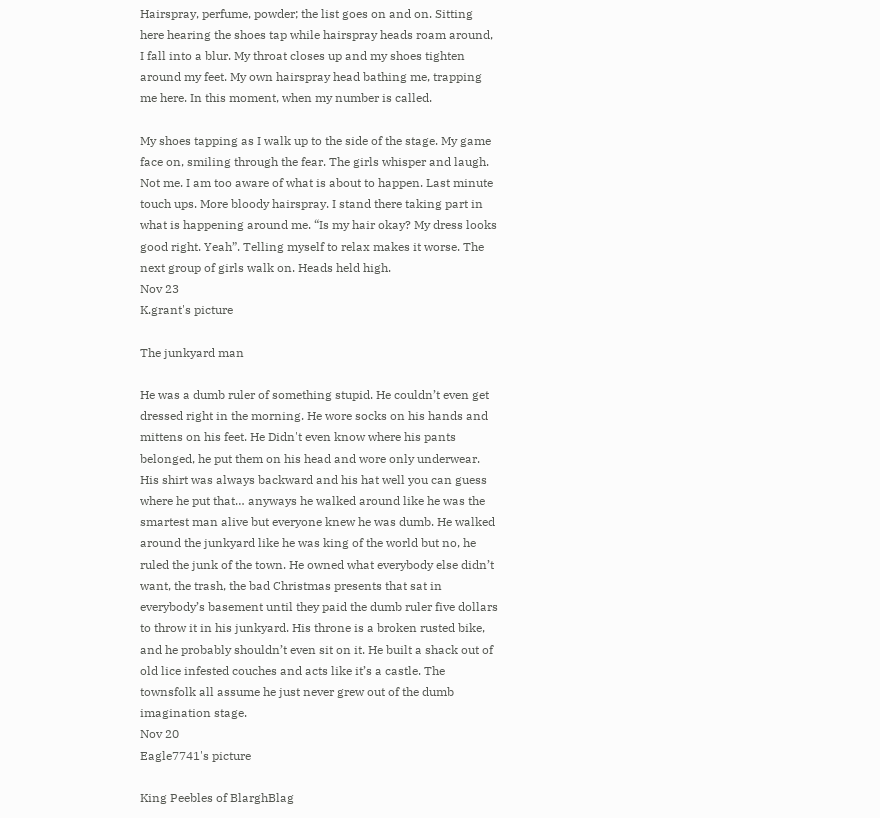Hairspray, perfume, powder; the list goes on and on. Sitting here hearing the shoes tap while hairspray heads roam around, I fall into a blur. My throat closes up and my shoes tighten around my feet. My own hairspray head bathing me, trapping me here. In this moment, when my number is called.

My shoes tapping as I walk up to the side of the stage. My game face on, smiling through the fear. The girls whisper and laugh. Not me. I am too aware of what is about to happen. Last minute touch ups. More bloody hairspray. I stand there taking part in what is happening around me. “Is my hair okay? My dress looks good right. Yeah”. Telling myself to relax makes it worse. The next group of girls walk on. Heads held high.
Nov 23
K.grant's picture

The junkyard man

He was a dumb ruler of something stupid. He couldn’t even get dressed right in the morning. He wore socks on his hands and mittens on his feet. He Didn't even know where his pants belonged, he put them on his head and wore only underwear. His shirt was always backward and his hat well you can guess where he put that… anyways he walked around like he was the smartest man alive but everyone knew he was dumb. He walked around the junkyard like he was king of the world but no, he ruled the junk of the town. He owned what everybody else didn’t want, the trash, the bad Christmas presents that sat in everybody’s basement until they paid the dumb ruler five dollars to throw it in his junkyard. His throne is a broken rusted bike, and he probably shouldn’t even sit on it. He built a shack out of old lice infested couches and acts like it’s a castle. The townsfolk all assume he just never grew out of the dumb imagination stage.
Nov 20
Eagle7741's picture

King Peebles of BlarghBlag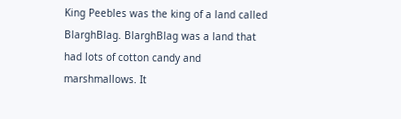King Peebles was the king of a land called BlarghBlag. BlarghBlag was a land that had lots of cotton candy and marshmallows. It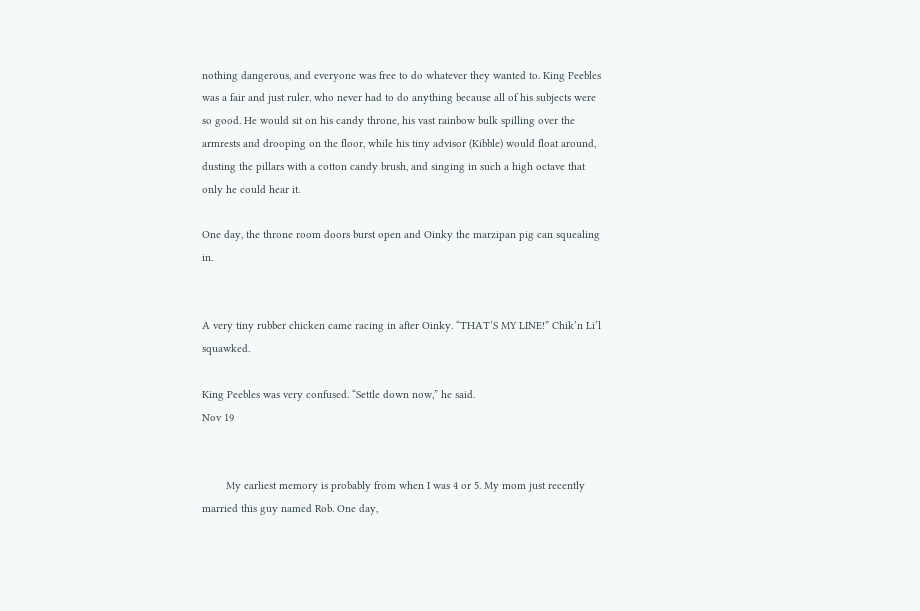nothing dangerous, and everyone was free to do whatever they wanted to. King Peebles was a fair and just ruler, who never had to do anything because all of his subjects were so good. He would sit on his candy throne, his vast rainbow bulk spilling over the armrests and drooping on the floor, while his tiny advisor (Kibble) would float around, dusting the pillars with a cotton candy brush, and singing in such a high octave that only he could hear it.

One day, the throne room doors burst open and Oinky the marzipan pig can squealing in.


A very tiny rubber chicken came racing in after Oinky. “THAT’S MY LINE!” Chik’n Li’l squawked.

King Peebles was very confused. “Settle down now,” he said.
Nov 19


        My earliest memory is probably from when I was 4 or 5. My mom just recently married this guy named Rob. One day,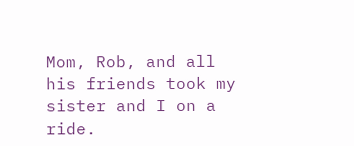Mom, Rob, and all his friends took my sister and I on a ride.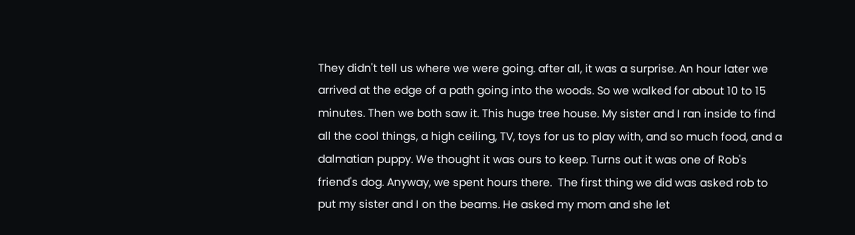They didn't tell us where we were going. after all, it was a surprise. An hour later we arrived at the edge of a path going into the woods. So we walked for about 10 to 15 minutes. Then we both saw it. This huge tree house. My sister and I ran inside to find all the cool things, a high ceiling, TV, toys for us to play with, and so much food, and a dalmatian puppy. We thought it was ours to keep. Turns out it was one of Rob's friend's dog. Anyway, we spent hours there.  The first thing we did was asked rob to put my sister and I on the beams. He asked my mom and she let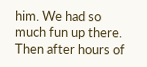him. We had so much fun up there. Then after hours of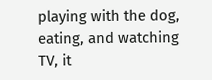playing with the dog, eating, and watching TV, it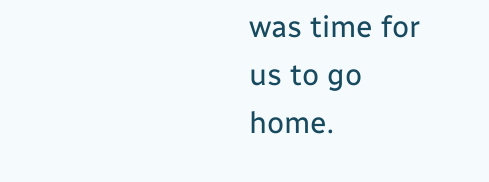was time for us to go home.